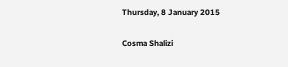Thursday, 8 January 2015

Cosma Shalizi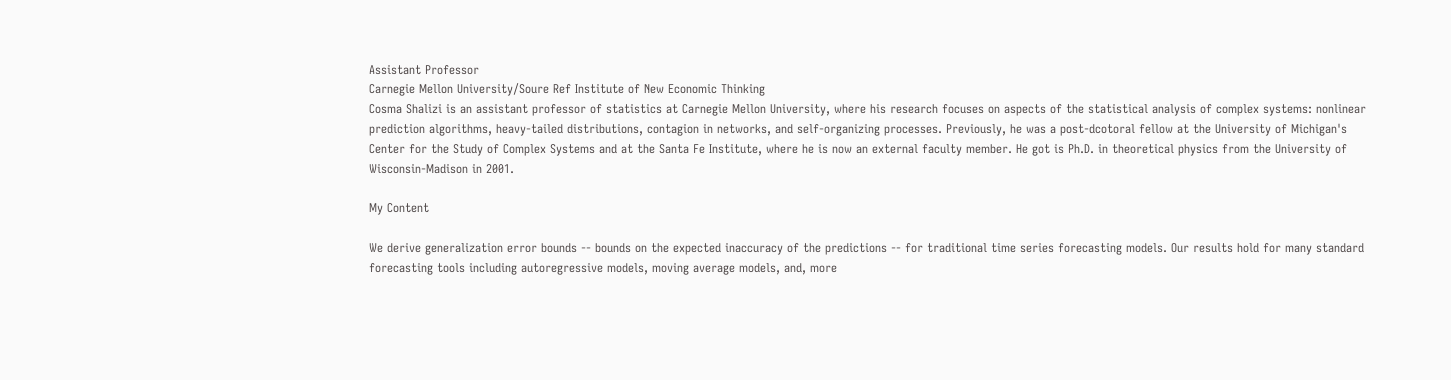Assistant Professor
Carnegie Mellon University/Soure Ref Institute of New Economic Thinking
Cosma Shalizi is an assistant professor of statistics at Carnegie Mellon University, where his research focuses on aspects of the statistical analysis of complex systems: nonlinear prediction algorithms, heavy-tailed distributions, contagion in networks, and self-organizing processes. Previously, he was a post-dcotoral fellow at the University of Michigan's Center for the Study of Complex Systems and at the Santa Fe Institute, where he is now an external faculty member. He got is Ph.D. in theoretical physics from the University of Wisconsin-Madison in 2001.

My Content

We derive generalization error bounds -- bounds on the expected inaccuracy of the predictions -- for traditional time series forecasting models. Our results hold for many standard forecasting tools including autoregressive models, moving average models, and, more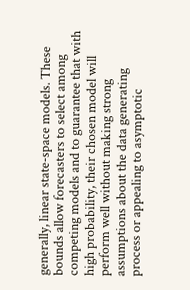generally, linear state-space models. These bounds allow forecasters to select among competing models and to guarantee that with high probability, their chosen model will perform well without making strong assumptions about the data generating process or appealing to asymptotic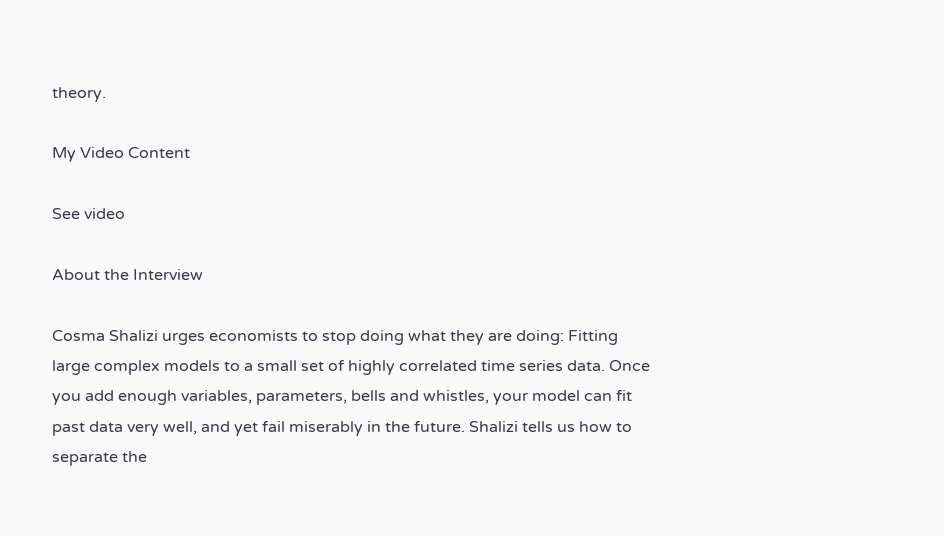theory.

My Video Content

See video

About the Interview

Cosma Shalizi urges economists to stop doing what they are doing: Fitting large complex models to a small set of highly correlated time series data. Once you add enough variables, parameters, bells and whistles, your model can fit past data very well, and yet fail miserably in the future. Shalizi tells us how to separate the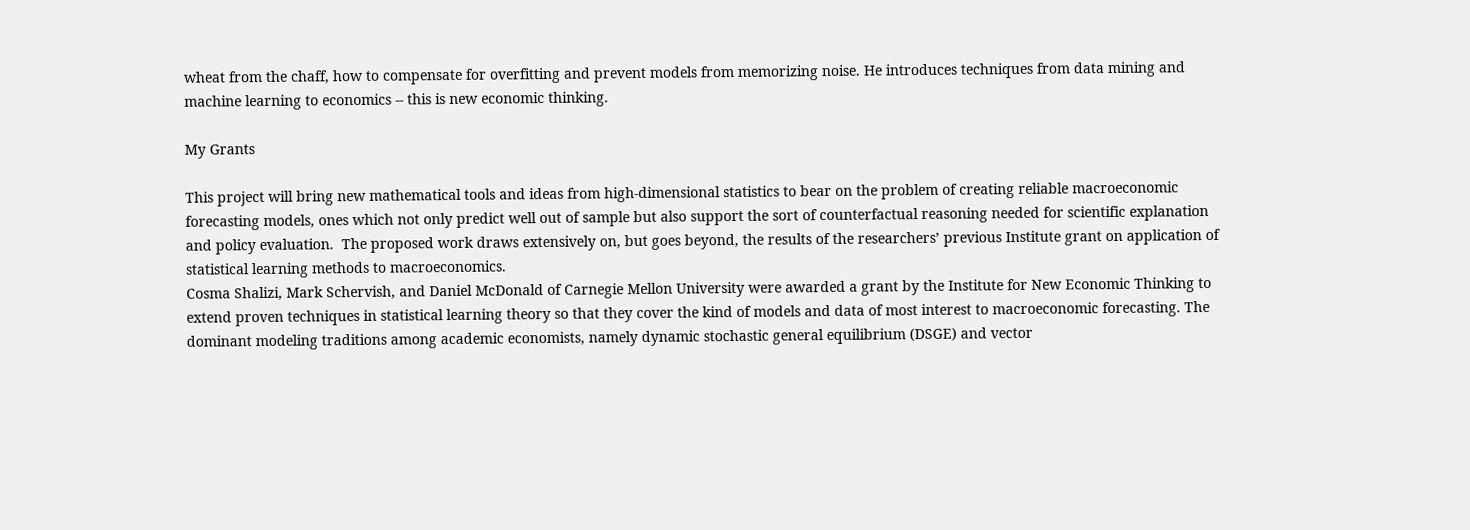wheat from the chaff, how to compensate for overfitting and prevent models from memorizing noise. He introduces techniques from data mining and machine learning to economics -- this is new economic thinking.

My Grants

This project will bring new mathematical tools and ideas from high-dimensional statistics to bear on the problem of creating reliable macroeconomic forecasting models, ones which not only predict well out of sample but also support the sort of counterfactual reasoning needed for scientific explanation and policy evaluation.  The proposed work draws extensively on, but goes beyond, the results of the researchers’ previous Institute grant on application of statistical learning methods to macroeconomics.
Cosma Shalizi, Mark Schervish, and Daniel McDonald of Carnegie Mellon University were awarded a grant by the Institute for New Economic Thinking to extend proven techniques in statistical learning theory so that they cover the kind of models and data of most interest to macroeconomic forecasting. The dominant modeling traditions among academic economists, namely dynamic stochastic general equilibrium (DSGE) and vector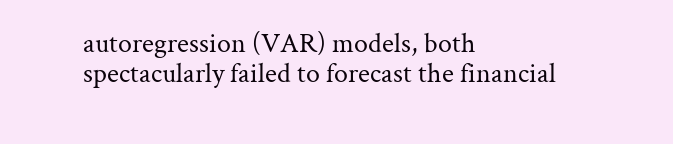autoregression (VAR) models, both spectacularly failed to forecast the financial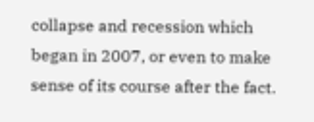collapse and recession which began in 2007, or even to make sense of its course after the fact.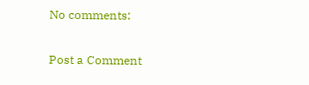No comments:

Post a Comment